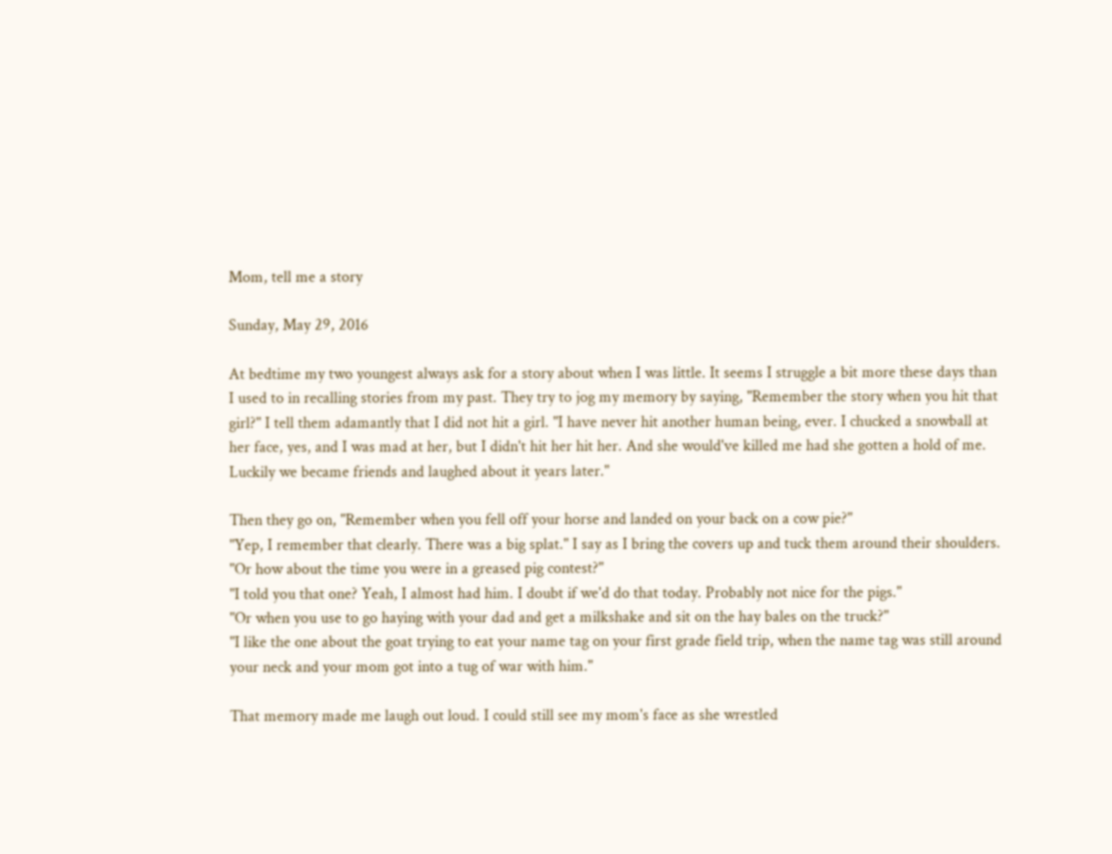Mom, tell me a story

Sunday, May 29, 2016

At bedtime my two youngest always ask for a story about when I was little. It seems I struggle a bit more these days than I used to in recalling stories from my past. They try to jog my memory by saying, "Remember the story when you hit that girl?" I tell them adamantly that I did not hit a girl. "I have never hit another human being, ever. I chucked a snowball at her face, yes, and I was mad at her, but I didn't hit her hit her. And she would've killed me had she gotten a hold of me. Luckily we became friends and laughed about it years later."

Then they go on, "Remember when you fell off your horse and landed on your back on a cow pie?"
"Yep, I remember that clearly. There was a big splat." I say as I bring the covers up and tuck them around their shoulders.
"Or how about the time you were in a greased pig contest?"
"I told you that one? Yeah, I almost had him. I doubt if we'd do that today. Probably not nice for the pigs."
"Or when you use to go haying with your dad and get a milkshake and sit on the hay bales on the truck?"
"I like the one about the goat trying to eat your name tag on your first grade field trip, when the name tag was still around your neck and your mom got into a tug of war with him."

That memory made me laugh out loud. I could still see my mom's face as she wrestled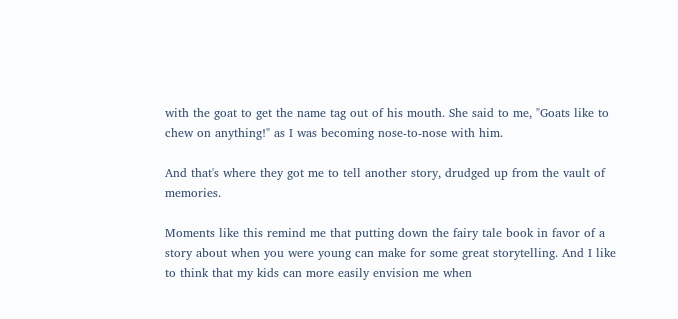with the goat to get the name tag out of his mouth. She said to me, "Goats like to chew on anything!" as I was becoming nose-to-nose with him.

And that's where they got me to tell another story, drudged up from the vault of memories.

Moments like this remind me that putting down the fairy tale book in favor of a story about when you were young can make for some great storytelling. And I like to think that my kids can more easily envision me when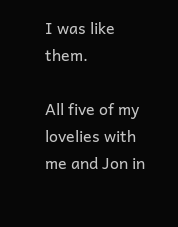I was like them.

All five of my lovelies with me and Jon in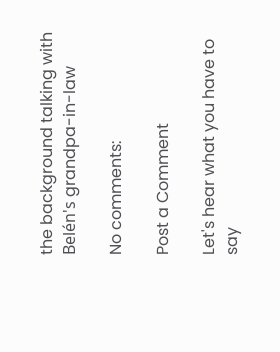the background talking with Belén's grandpa-in-law

No comments:

Post a Comment

Let's hear what you have to say